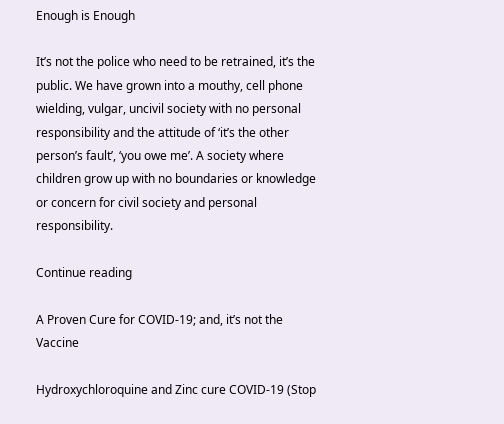Enough is Enough

It’s not the police who need to be retrained, it’s the public. We have grown into a mouthy, cell phone wielding, vulgar, uncivil society with no personal responsibility and the attitude of ‘it’s the other person’s fault’, ‘you owe me’. A society where children grow up with no boundaries or knowledge or concern for civil society and personal responsibility.

Continue reading

A Proven Cure for COVID-19; and, it’s not the Vaccine

Hydroxychloroquine and Zinc cure COVID-19 (Stop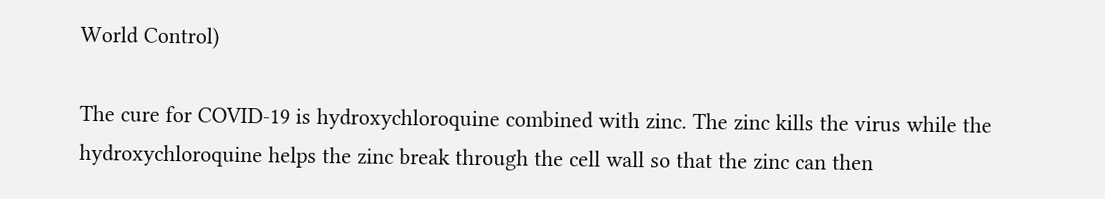World Control)

The cure for COVID-19 is hydroxychloroquine combined with zinc. The zinc kills the virus while the hydroxychloroquine helps the zinc break through the cell wall so that the zinc can then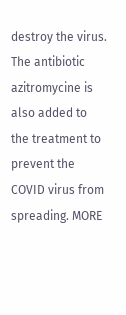destroy the virus. The antibiotic azitromycine is also added to the treatment to prevent the COVID virus from spreading. MORE